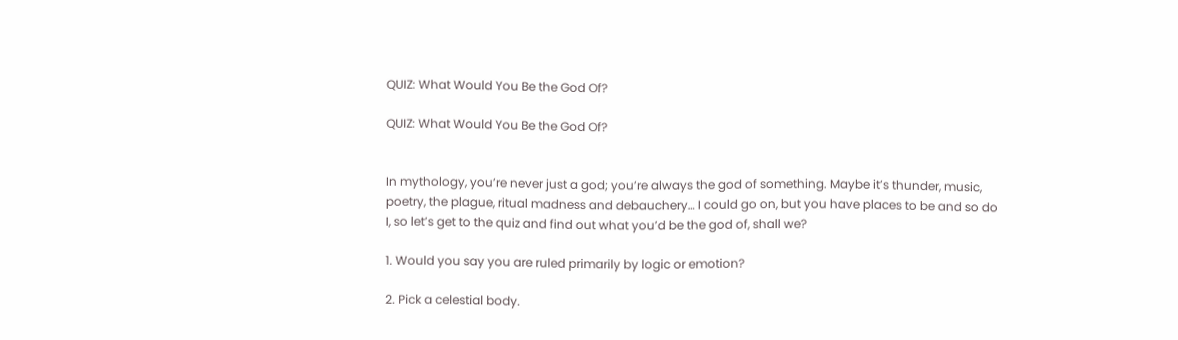QUIZ: What Would You Be the God Of?

QUIZ: What Would You Be the God Of?


In mythology, you’re never just a god; you’re always the god of something. Maybe it’s thunder, music, poetry, the plague, ritual madness and debauchery… I could go on, but you have places to be and so do I, so let’s get to the quiz and find out what you’d be the god of, shall we?

1. Would you say you are ruled primarily by logic or emotion?

2. Pick a celestial body.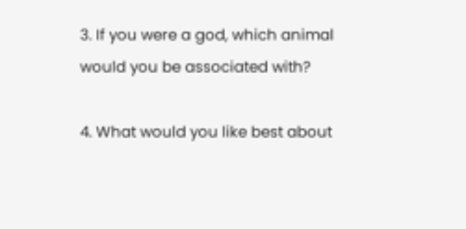3. If you were a god, which animal would you be associated with?

4. What would you like best about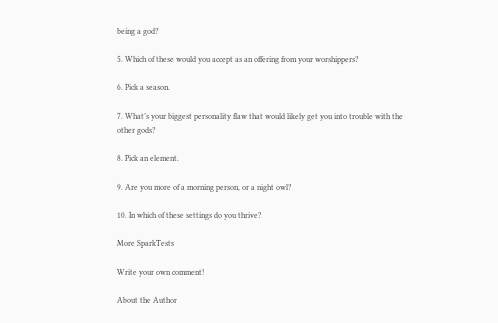being a god?

5. Which of these would you accept as an offering from your worshippers?

6. Pick a season.

7. What’s your biggest personality flaw that would likely get you into trouble with the other gods?

8. Pick an element.

9. Are you more of a morning person, or a night owl?

10. In which of these settings do you thrive?

More SparkTests

Write your own comment!

About the Author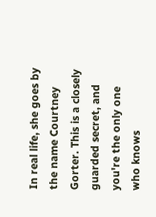In real life, she goes by the name Courtney Gorter. This is a closely guarded secret, and you're the only one who knows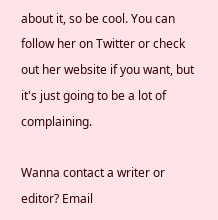about it, so be cool. You can follow her on Twitter or check out her website if you want, but it's just going to be a lot of complaining.

Wanna contact a writer or editor? Email